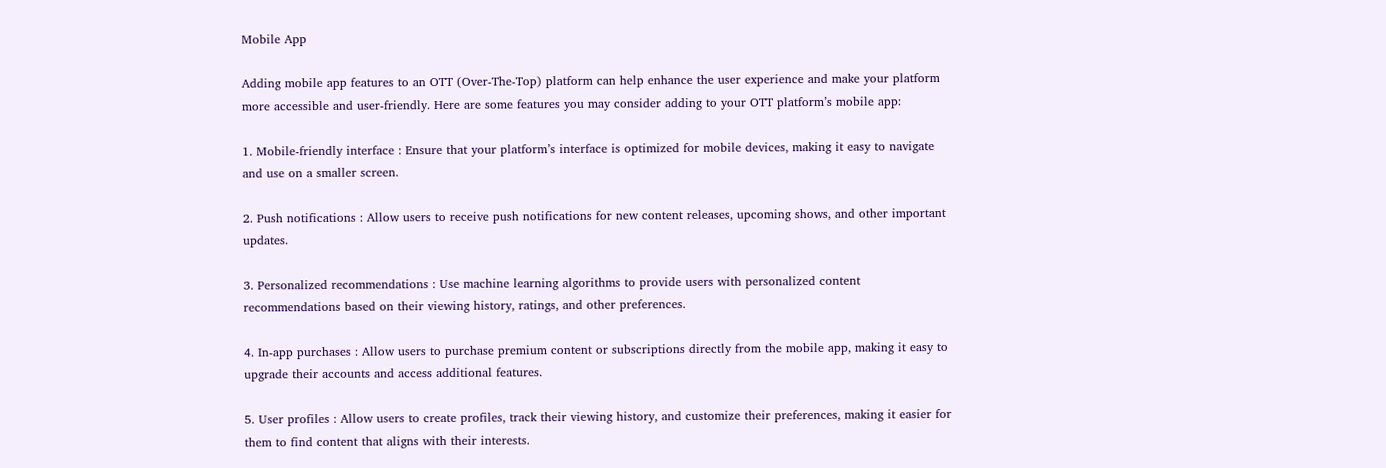Mobile App

Adding mobile app features to an OTT (Over-The-Top) platform can help enhance the user experience and make your platform more accessible and user-friendly. Here are some features you may consider adding to your OTT platform’s mobile app:

1. Mobile-friendly interface : Ensure that your platform’s interface is optimized for mobile devices, making it easy to navigate and use on a smaller screen.

2. Push notifications : Allow users to receive push notifications for new content releases, upcoming shows, and other important updates.

3. Personalized recommendations : Use machine learning algorithms to provide users with personalized content recommendations based on their viewing history, ratings, and other preferences.

4. In-app purchases : Allow users to purchase premium content or subscriptions directly from the mobile app, making it easy to upgrade their accounts and access additional features.

5. User profiles : Allow users to create profiles, track their viewing history, and customize their preferences, making it easier for them to find content that aligns with their interests.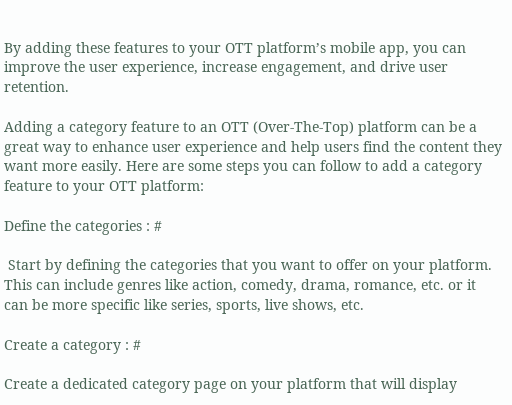By adding these features to your OTT platform’s mobile app, you can improve the user experience, increase engagement, and drive user retention.

Adding a category feature to an OTT (Over-The-Top) platform can be a great way to enhance user experience and help users find the content they want more easily. Here are some steps you can follow to add a category feature to your OTT platform:

Define the categories : #

 Start by defining the categories that you want to offer on your platform. This can include genres like action, comedy, drama, romance, etc. or it can be more specific like series, sports, live shows, etc.

Create a category : #

Create a dedicated category page on your platform that will display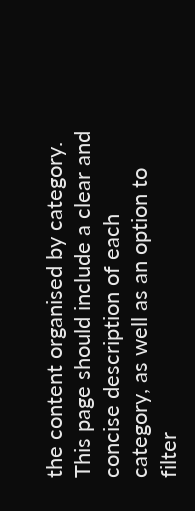the content organised by category. This page should include a clear and concise description of each category, as well as an option to filter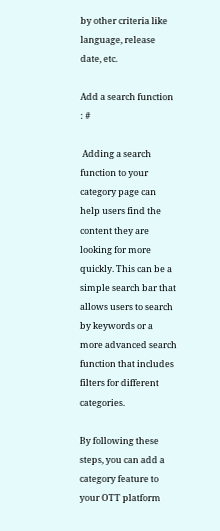by other criteria like language, release date, etc.

Add a search function : #

 Adding a search function to your category page can help users find the content they are looking for more quickly. This can be a simple search bar that allows users to search by keywords or a more advanced search function that includes filters for different categories.

By following these steps, you can add a category feature to your OTT platform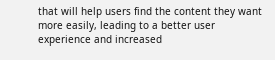that will help users find the content they want more easily, leading to a better user experience and increased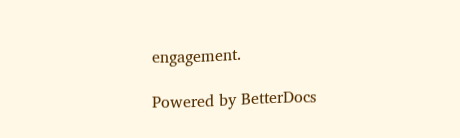engagement.

Powered by BetterDocs